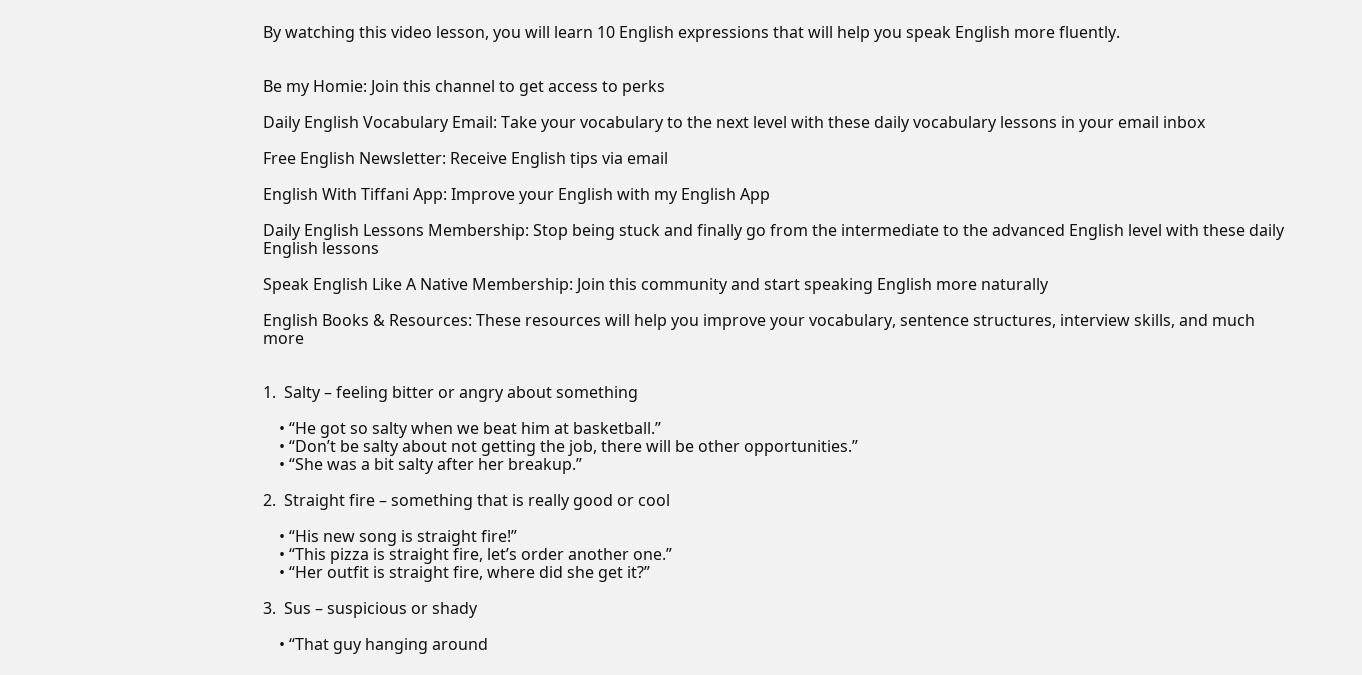By watching this video lesson, you will learn 10 English expressions that will help you speak English more fluently.


Be my Homie: Join this channel to get access to perks

Daily English Vocabulary Email: Take your vocabulary to the next level with these daily vocabulary lessons in your email inbox

Free English Newsletter: Receive English tips via email

English With Tiffani App: Improve your English with my English App

Daily English Lessons Membership: Stop being stuck and finally go from the intermediate to the advanced English level with these daily English lessons

Speak English Like A Native Membership: Join this community and start speaking English more naturally

English Books & Resources: These resources will help you improve your vocabulary, sentence structures, interview skills, and much more


1.  Salty – feeling bitter or angry about something

    • “He got so salty when we beat him at basketball.”
    • “Don’t be salty about not getting the job, there will be other opportunities.”
    • “She was a bit salty after her breakup.”

2.  Straight fire – something that is really good or cool

    • “His new song is straight fire!”
    • “This pizza is straight fire, let’s order another one.”
    • “Her outfit is straight fire, where did she get it?”

3.  Sus – suspicious or shady

    • “That guy hanging around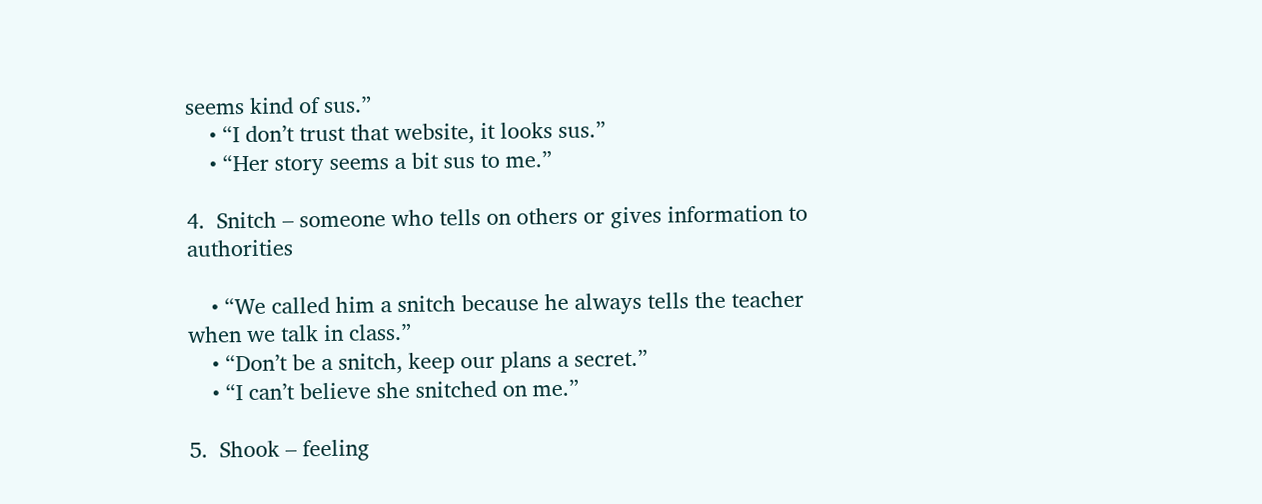seems kind of sus.”
    • “I don’t trust that website, it looks sus.”
    • “Her story seems a bit sus to me.”

4.  Snitch – someone who tells on others or gives information to authorities

    • “We called him a snitch because he always tells the teacher when we talk in class.”
    • “Don’t be a snitch, keep our plans a secret.”
    • “I can’t believe she snitched on me.”

5.  Shook – feeling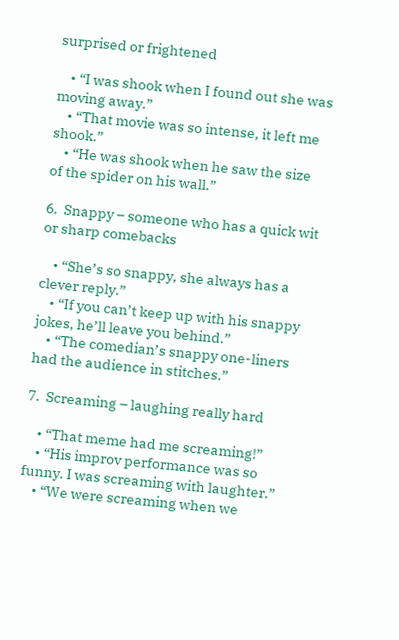surprised or frightened

    • “I was shook when I found out she was moving away.”
    • “That movie was so intense, it left me shook.”
    • “He was shook when he saw the size of the spider on his wall.”

6.  Snappy – someone who has a quick wit or sharp comebacks

    • “She’s so snappy, she always has a clever reply.”
    • “If you can’t keep up with his snappy jokes, he’ll leave you behind.”
    • “The comedian’s snappy one-liners had the audience in stitches.”

7.  Screaming – laughing really hard

    • “That meme had me screaming!”
    • “His improv performance was so funny. I was screaming with laughter.”
    • “We were screaming when we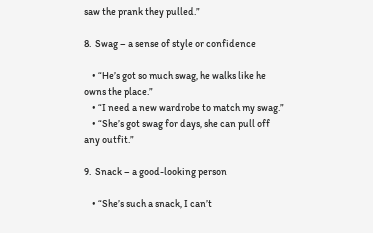saw the prank they pulled.”

8.  Swag – a sense of style or confidence

    • “He’s got so much swag, he walks like he owns the place.”
    • “I need a new wardrobe to match my swag.”
    • “She’s got swag for days, she can pull off any outfit.”

9.  Snack – a good-looking person

    • “She’s such a snack, I can’t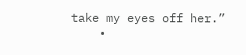take my eyes off her.”
    •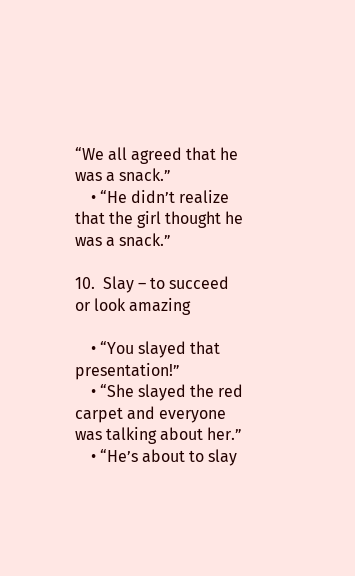“We all agreed that he was a snack.”
    • “He didn’t realize that the girl thought he was a snack.”

10.  Slay – to succeed or look amazing

    • “You slayed that presentation!”
    • “She slayed the red carpet and everyone was talking about her.”
    • “He’s about to slay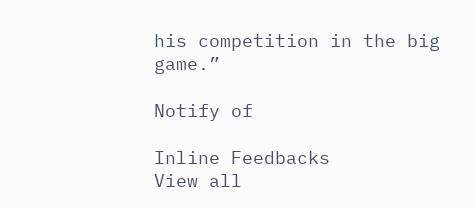his competition in the big game.”

Notify of

Inline Feedbacks
View all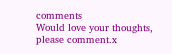comments
Would love your thoughts, please comment.x